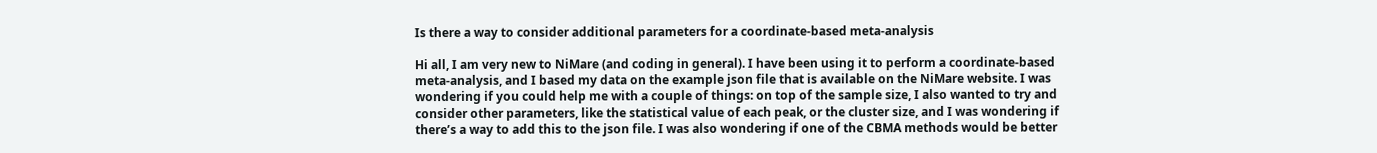Is there a way to consider additional parameters for a coordinate-based meta-analysis

Hi all, I am very new to NiMare (and coding in general). I have been using it to perform a coordinate-based meta-analysis, and I based my data on the example json file that is available on the NiMare website. I was wondering if you could help me with a couple of things: on top of the sample size, I also wanted to try and consider other parameters, like the statistical value of each peak, or the cluster size, and I was wondering if there’s a way to add this to the json file. I was also wondering if one of the CBMA methods would be better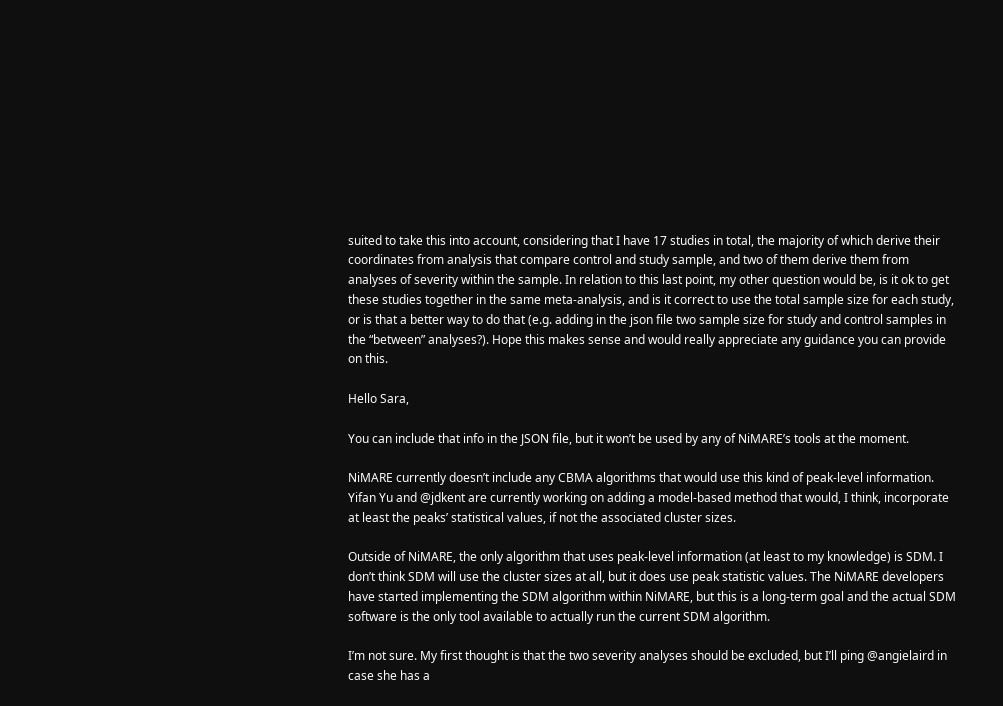suited to take this into account, considering that I have 17 studies in total, the majority of which derive their coordinates from analysis that compare control and study sample, and two of them derive them from analyses of severity within the sample. In relation to this last point, my other question would be, is it ok to get these studies together in the same meta-analysis, and is it correct to use the total sample size for each study, or is that a better way to do that (e.g. adding in the json file two sample size for study and control samples in the “between” analyses?). Hope this makes sense and would really appreciate any guidance you can provide on this.

Hello Sara,

You can include that info in the JSON file, but it won’t be used by any of NiMARE’s tools at the moment.

NiMARE currently doesn’t include any CBMA algorithms that would use this kind of peak-level information. Yifan Yu and @jdkent are currently working on adding a model-based method that would, I think, incorporate at least the peaks’ statistical values, if not the associated cluster sizes.

Outside of NiMARE, the only algorithm that uses peak-level information (at least to my knowledge) is SDM. I don’t think SDM will use the cluster sizes at all, but it does use peak statistic values. The NiMARE developers have started implementing the SDM algorithm within NiMARE, but this is a long-term goal and the actual SDM software is the only tool available to actually run the current SDM algorithm.

I’m not sure. My first thought is that the two severity analyses should be excluded, but I’ll ping @angielaird in case she has a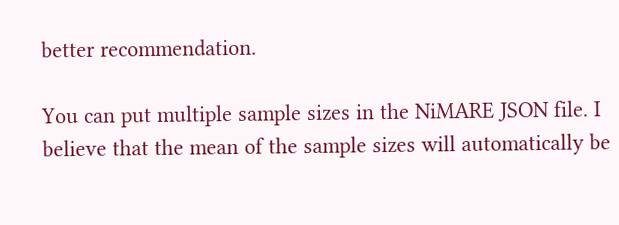better recommendation.

You can put multiple sample sizes in the NiMARE JSON file. I believe that the mean of the sample sizes will automatically be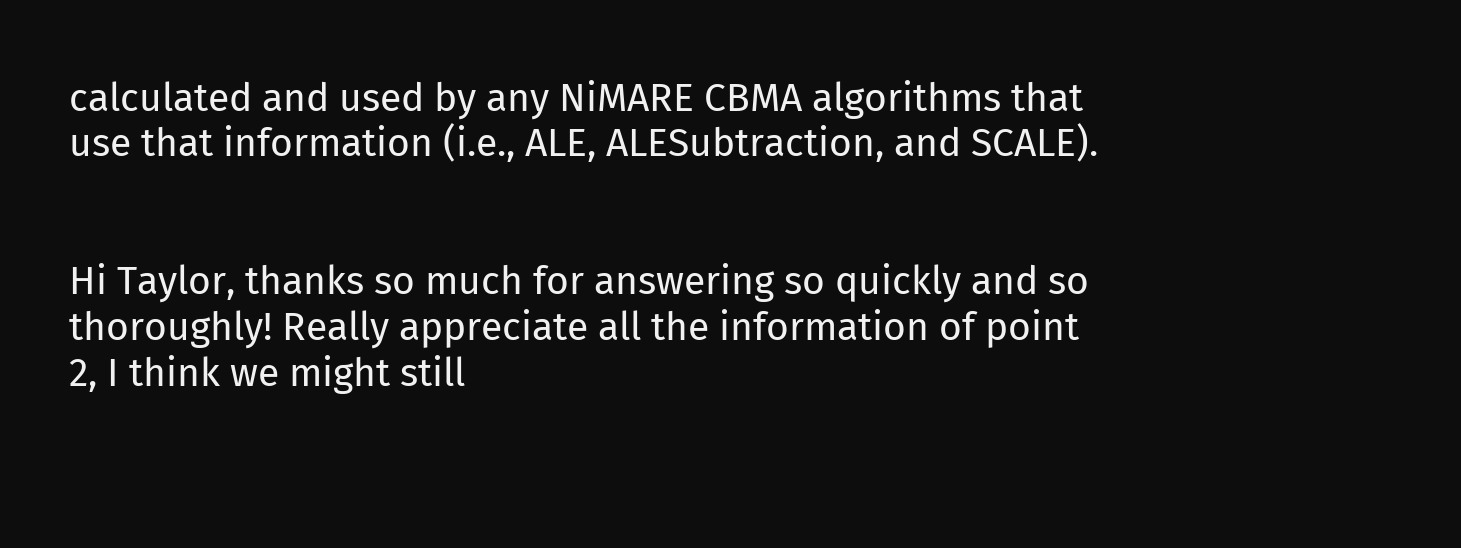calculated and used by any NiMARE CBMA algorithms that use that information (i.e., ALE, ALESubtraction, and SCALE).


Hi Taylor, thanks so much for answering so quickly and so thoroughly! Really appreciate all the information of point 2, I think we might still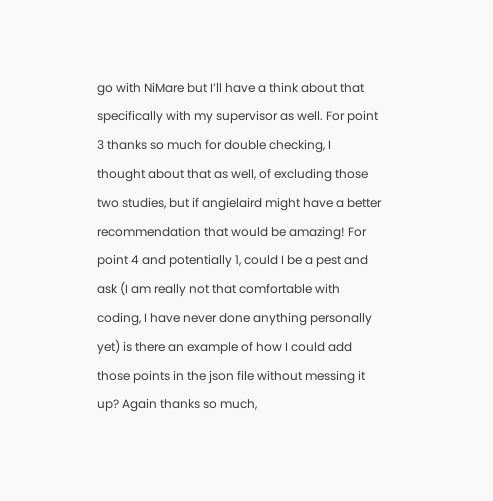go with NiMare but I’ll have a think about that specifically with my supervisor as well. For point 3 thanks so much for double checking, I thought about that as well, of excluding those two studies, but if angielaird might have a better recommendation that would be amazing! For point 4 and potentially 1, could I be a pest and ask (I am really not that comfortable with coding, I have never done anything personally yet) is there an example of how I could add those points in the json file without messing it up? Again thanks so much,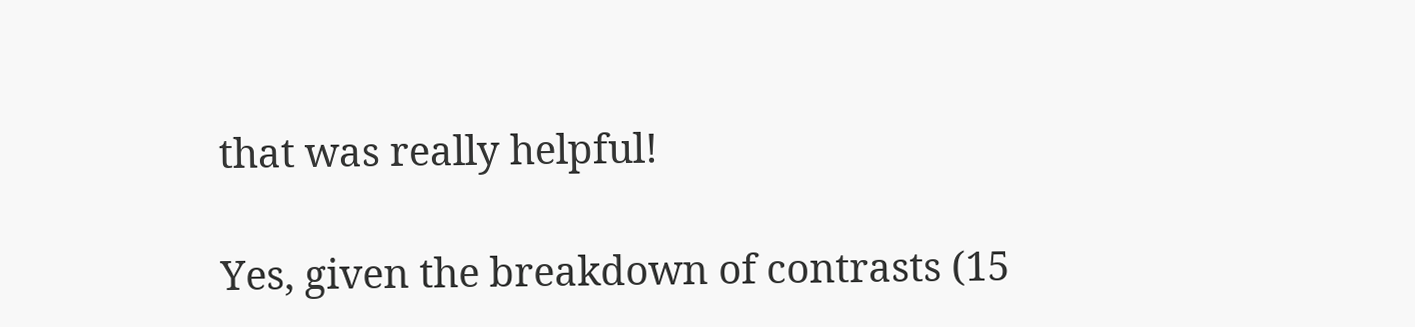that was really helpful!

Yes, given the breakdown of contrasts (15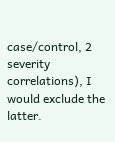case/control, 2 severity correlations), I would exclude the latter.